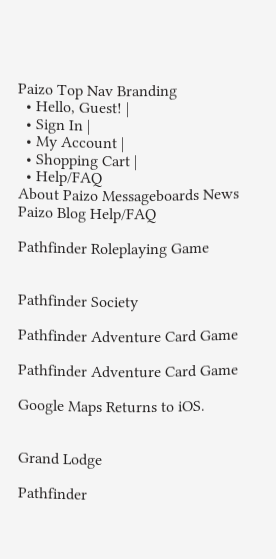Paizo Top Nav Branding
  • Hello, Guest! |
  • Sign In |
  • My Account |
  • Shopping Cart |
  • Help/FAQ
About Paizo Messageboards News Paizo Blog Help/FAQ

Pathfinder Roleplaying Game


Pathfinder Society

Pathfinder Adventure Card Game

Pathfinder Adventure Card Game

Google Maps Returns to iOS.


Grand Lodge

Pathfinder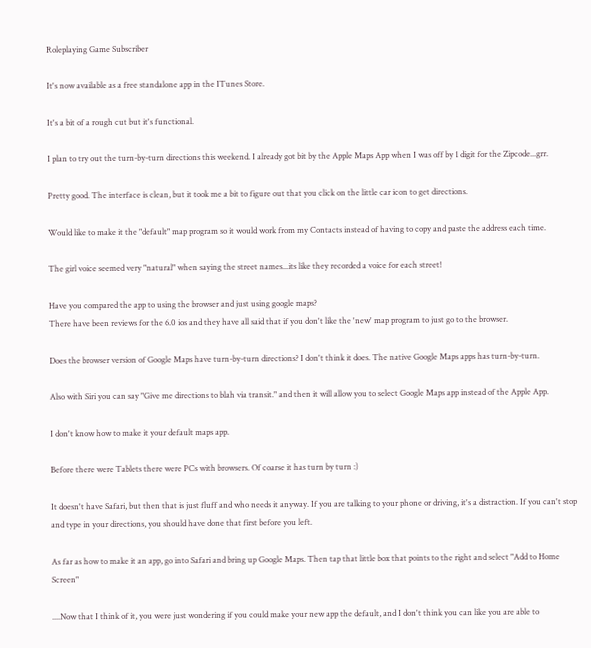Roleplaying Game Subscriber

It's now available as a free standalone app in the ITunes Store.

It's a bit of a rough cut but it's functional.

I plan to try out the turn-by-turn directions this weekend. I already got bit by the Apple Maps App when I was off by 1 digit for the Zipcode...grr.

Pretty good. The interface is clean, but it took me a bit to figure out that you click on the little car icon to get directions.

Would like to make it the "default" map program so it would work from my Contacts instead of having to copy and paste the address each time.

The girl voice seemed very "natural" when saying the street names...its like they recorded a voice for each street!

Have you compared the app to using the browser and just using google maps?
There have been reviews for the 6.0 ios and they have all said that if you don't like the 'new' map program to just go to the browser.

Does the browser version of Google Maps have turn-by-turn directions? I don't think it does. The native Google Maps apps has turn-by-turn.

Also with Siri you can say "Give me directions to blah via transit." and then it will allow you to select Google Maps app instead of the Apple App.

I don't know how to make it your default maps app.

Before there were Tablets there were PCs with browsers. Of coarse it has turn by turn :)

It doesn't have Safari, but then that is just fluff and who needs it anyway. If you are talking to your phone or driving, it's a distraction. If you can't stop and type in your directions, you should have done that first before you left.

As far as how to make it an app, go into Safari and bring up Google Maps. Then tap that little box that points to the right and select "Add to Home Screen"

....Now that I think of it, you were just wondering if you could make your new app the default, and I don't think you can like you are able to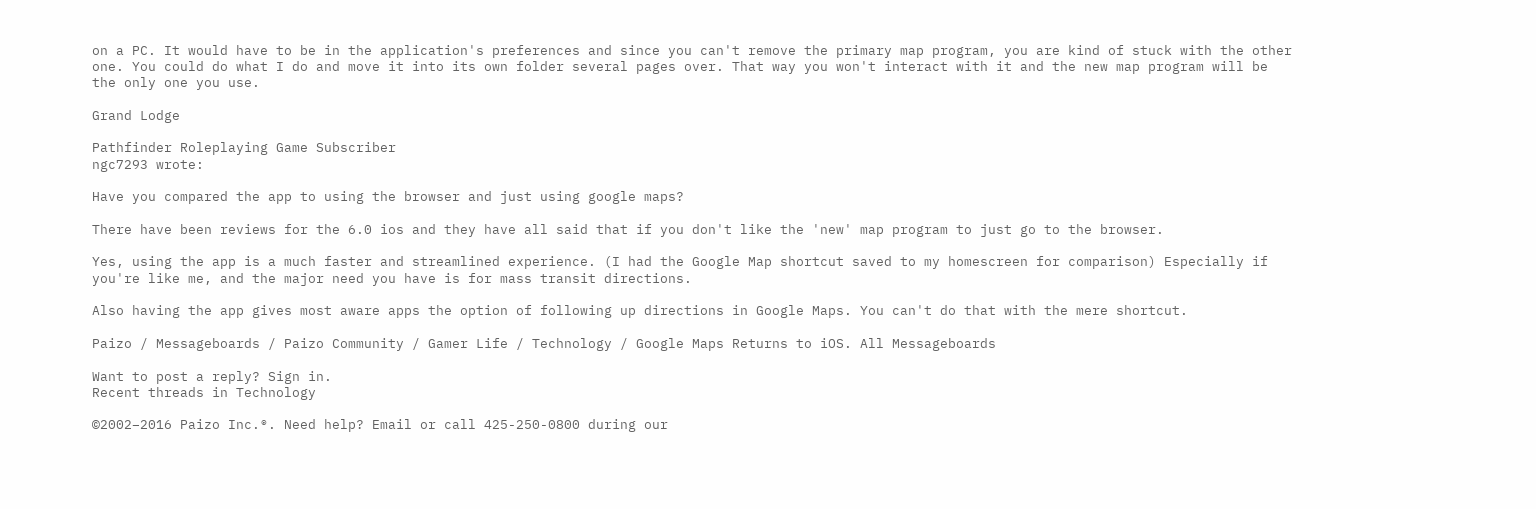on a PC. It would have to be in the application's preferences and since you can't remove the primary map program, you are kind of stuck with the other one. You could do what I do and move it into its own folder several pages over. That way you won't interact with it and the new map program will be the only one you use.

Grand Lodge

Pathfinder Roleplaying Game Subscriber
ngc7293 wrote:

Have you compared the app to using the browser and just using google maps?

There have been reviews for the 6.0 ios and they have all said that if you don't like the 'new' map program to just go to the browser.

Yes, using the app is a much faster and streamlined experience. (I had the Google Map shortcut saved to my homescreen for comparison) Especially if you're like me, and the major need you have is for mass transit directions.

Also having the app gives most aware apps the option of following up directions in Google Maps. You can't do that with the mere shortcut.

Paizo / Messageboards / Paizo Community / Gamer Life / Technology / Google Maps Returns to iOS. All Messageboards

Want to post a reply? Sign in.
Recent threads in Technology

©2002–2016 Paizo Inc.®. Need help? Email or call 425-250-0800 during our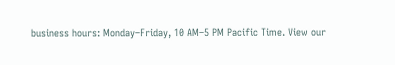business hours: Monday–Friday, 10 AM–5 PM Pacific Time. View our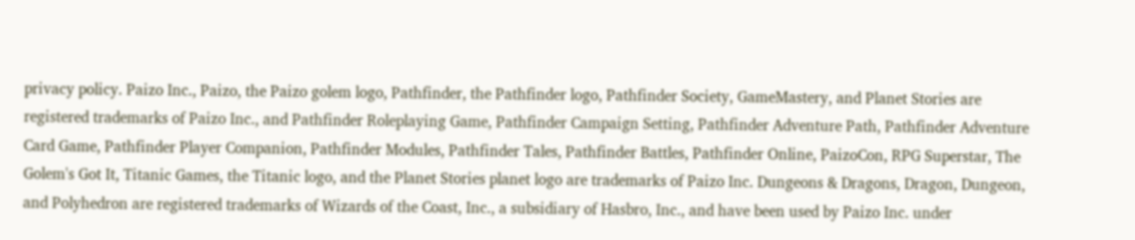privacy policy. Paizo Inc., Paizo, the Paizo golem logo, Pathfinder, the Pathfinder logo, Pathfinder Society, GameMastery, and Planet Stories are registered trademarks of Paizo Inc., and Pathfinder Roleplaying Game, Pathfinder Campaign Setting, Pathfinder Adventure Path, Pathfinder Adventure Card Game, Pathfinder Player Companion, Pathfinder Modules, Pathfinder Tales, Pathfinder Battles, Pathfinder Online, PaizoCon, RPG Superstar, The Golem's Got It, Titanic Games, the Titanic logo, and the Planet Stories planet logo are trademarks of Paizo Inc. Dungeons & Dragons, Dragon, Dungeon, and Polyhedron are registered trademarks of Wizards of the Coast, Inc., a subsidiary of Hasbro, Inc., and have been used by Paizo Inc. under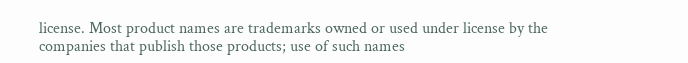license. Most product names are trademarks owned or used under license by the companies that publish those products; use of such names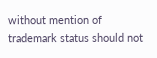without mention of trademark status should not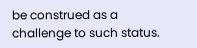be construed as a challenge to such status.